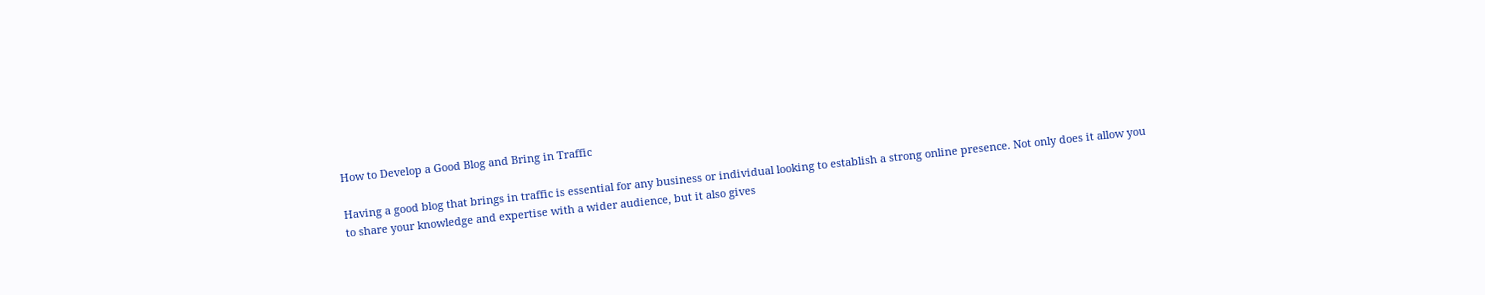How to Develop a Good Blog and Bring in Traffic

Having a good blog that brings in traffic is essential for any business or individual looking to establish a strong online presence. Not only does it allow you to share your knowledge and expertise with a wider audience, but it also gives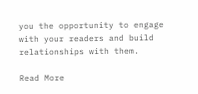you the opportunity to engage with your readers and build relationships with them.

Read More